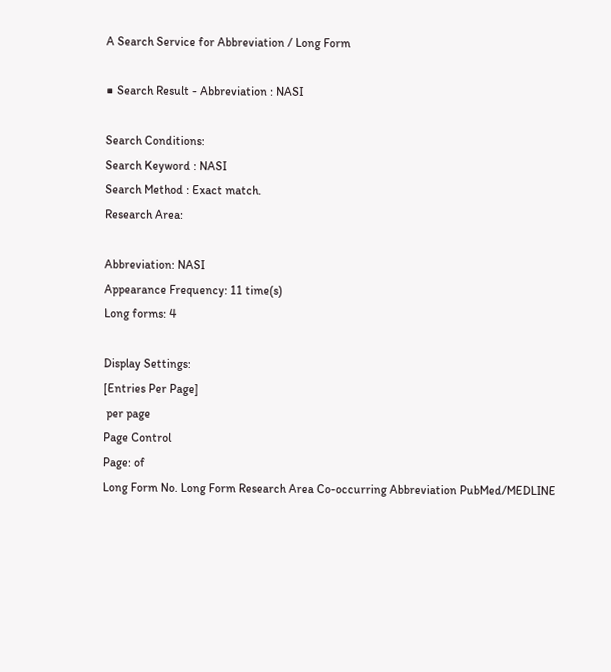A Search Service for Abbreviation / Long Form

■ Search Result - Abbreviation : NASI

Search Conditions:
Search Keyword : NASI
Search Method : Exact match.
Research Area:

Abbreviation: NASI
Appearance Frequency: 11 time(s)
Long forms: 4

Display Settings:
[Entries Per Page]
 per page
Page Control
Page: of
Long Form No. Long Form Research Area Co-occurring Abbreviation PubMed/MEDLINE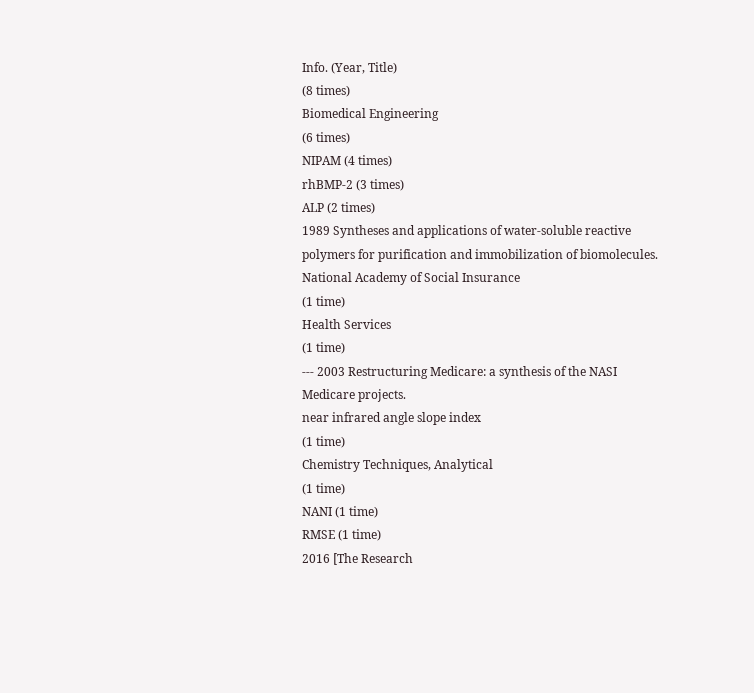Info. (Year, Title)
(8 times)
Biomedical Engineering
(6 times)
NIPAM (4 times)
rhBMP-2 (3 times)
ALP (2 times)
1989 Syntheses and applications of water-soluble reactive polymers for purification and immobilization of biomolecules.
National Academy of Social Insurance
(1 time)
Health Services
(1 time)
--- 2003 Restructuring Medicare: a synthesis of the NASI Medicare projects.
near infrared angle slope index
(1 time)
Chemistry Techniques, Analytical
(1 time)
NANI (1 time)
RMSE (1 time)
2016 [The Research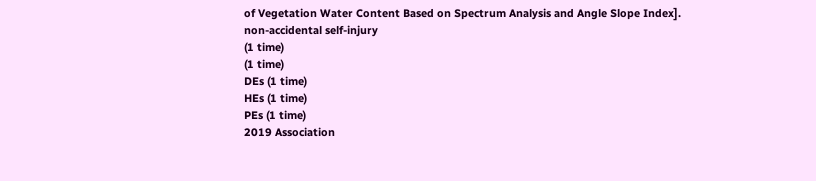of Vegetation Water Content Based on Spectrum Analysis and Angle Slope Index].
non-accidental self-injury
(1 time)
(1 time)
DEs (1 time)
HEs (1 time)
PEs (1 time)
2019 Association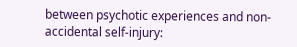between psychotic experiences and non-accidental self-injury: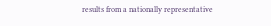results from a nationally representative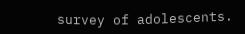survey of adolescents.